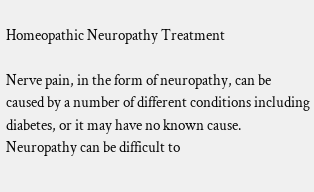Homeopathic Neuropathy Treatment

Nerve pain, in the form of neuropathy, can be caused by a number of different conditions including diabetes, or it may have no known cause. Neuropathy can be difficult to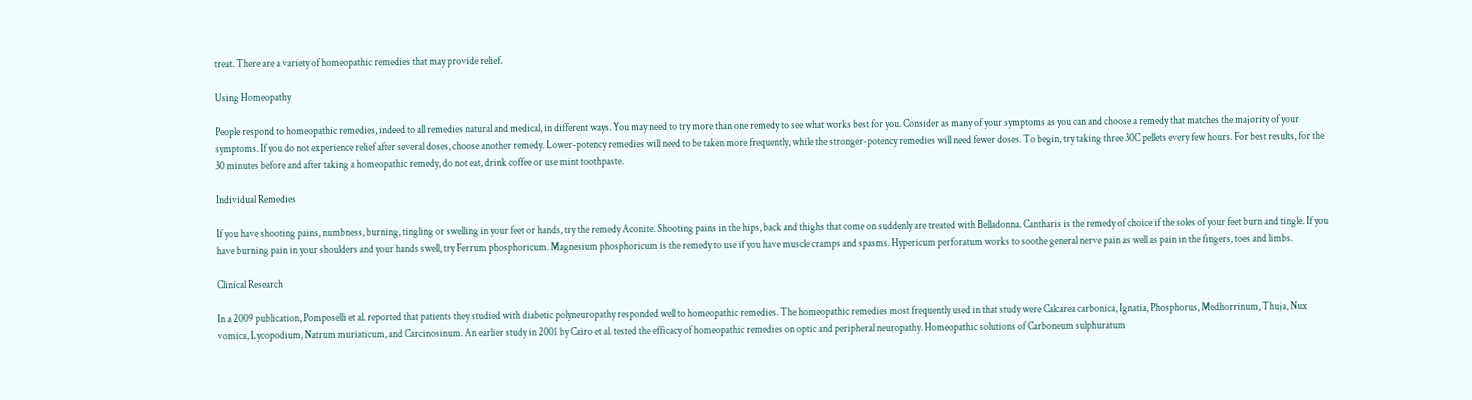treat. There are a variety of homeopathic remedies that may provide relief.

Using Homeopathy

People respond to homeopathic remedies, indeed to all remedies natural and medical, in different ways. You may need to try more than one remedy to see what works best for you. Consider as many of your symptoms as you can and choose a remedy that matches the majority of your symptoms. If you do not experience relief after several doses, choose another remedy. Lower-potency remedies will need to be taken more frequently, while the stronger-potency remedies will need fewer doses. To begin, try taking three 30C pellets every few hours. For best results, for the 30 minutes before and after taking a homeopathic remedy, do not eat, drink coffee or use mint toothpaste.

Individual Remedies

If you have shooting pains, numbness, burning, tingling or swelling in your feet or hands, try the remedy Aconite. Shooting pains in the hips, back and thighs that come on suddenly are treated with Belladonna. Cantharis is the remedy of choice if the soles of your feet burn and tingle. If you have burning pain in your shoulders and your hands swell, try Ferrum phosphoricum. Magnesium phosphoricum is the remedy to use if you have muscle cramps and spasms. Hypericum perforatum works to soothe general nerve pain as well as pain in the fingers, toes and limbs.

Clinical Research

In a 2009 publication, Pomposelli et al. reported that patients they studied with diabetic polyneuropathy responded well to homeopathic remedies. The homeopathic remedies most frequently used in that study were Calcarea carbonica, Ignatia, Phosphorus, Medhorrinum, Thuja, Nux vomica, Lycopodium, Natrum muriaticum, and Carcinosinum. An earlier study in 2001 by Cairo et al. tested the efficacy of homeopathic remedies on optic and peripheral neuropathy. Homeopathic solutions of Carboneum sulphuratum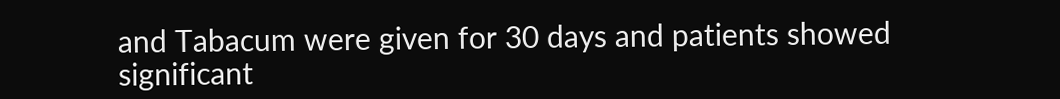and Tabacum were given for 30 days and patients showed significant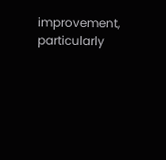improvement, particularly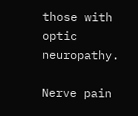those with optic neuropathy.

Nerve pain